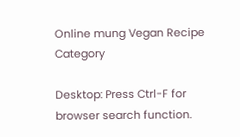Online mung Vegan Recipe Category

Desktop: Press Ctrl-F for browser search function.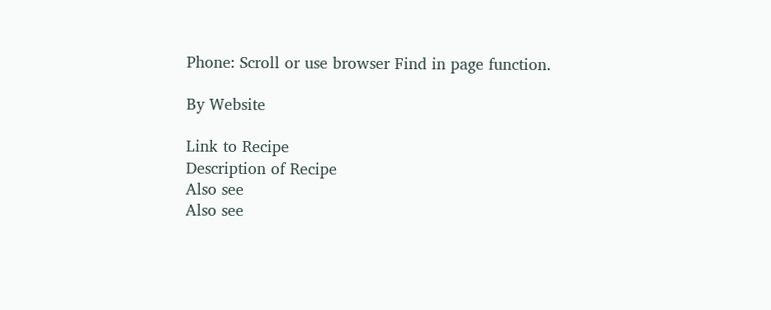Phone: Scroll or use browser Find in page function.

By Website

Link to Recipe
Description of Recipe
Also see
Also see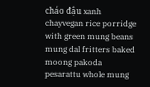cháo đậu xanh chayvegan rice porridge with green mung beans
mung dal fritters baked moong pakoda
pesarattu whole mung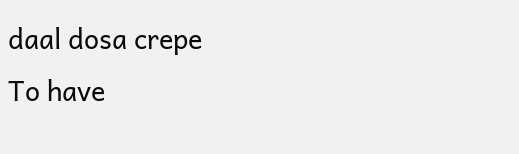daal dosa crepe
To have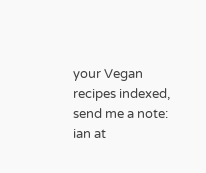your Vegan recipes indexed,
send me a note:
ian at